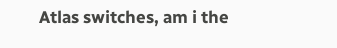Atlas switches, am i the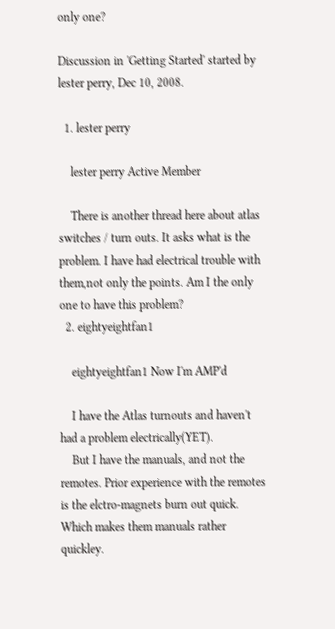only one?

Discussion in 'Getting Started' started by lester perry, Dec 10, 2008.

  1. lester perry

    lester perry Active Member

    There is another thread here about atlas switches / turn outs. It asks what is the problem. I have had electrical trouble with them,not only the points. Am I the only one to have this problem?
  2. eightyeightfan1

    eightyeightfan1 Now I'm AMP'd

    I have the Atlas turnouts and haven't had a problem electrically(YET).
    But I have the manuals, and not the remotes. Prior experience with the remotes is the elctro-magnets burn out quick. Which makes them manuals rather quickley.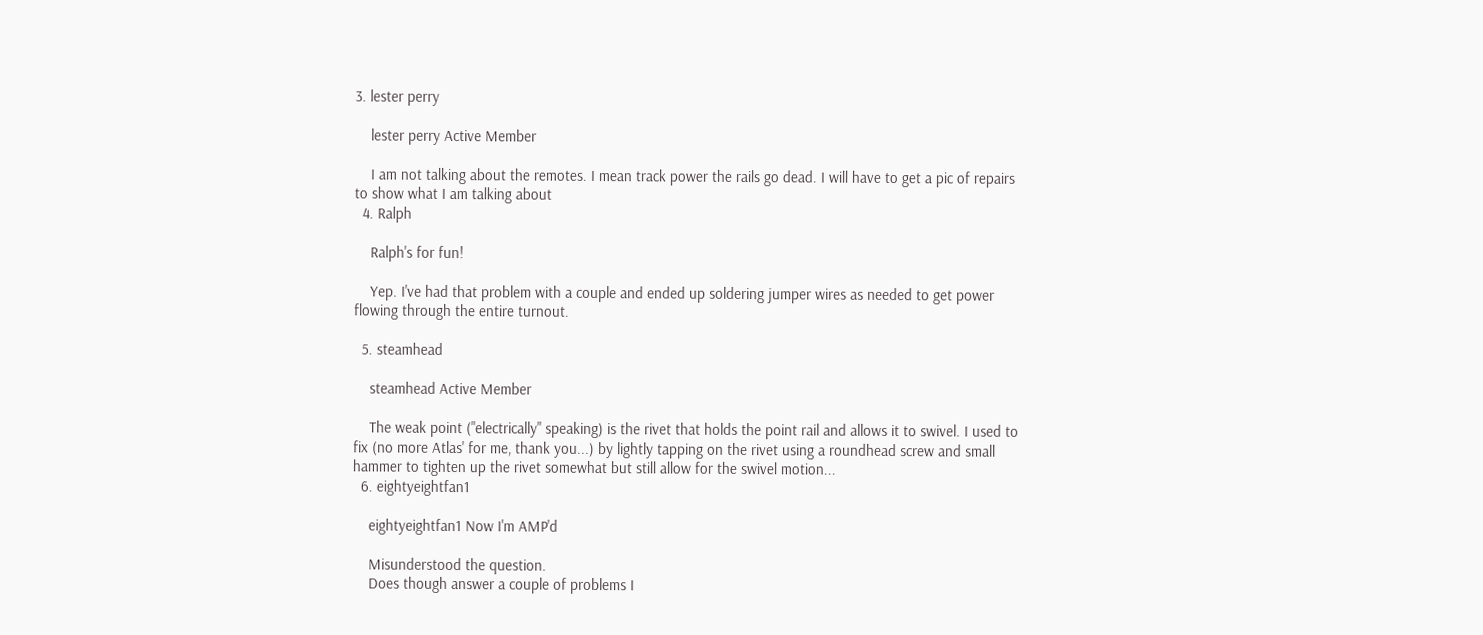3. lester perry

    lester perry Active Member

    I am not talking about the remotes. I mean track power the rails go dead. I will have to get a pic of repairs to show what I am talking about
  4. Ralph

    Ralph's for fun!

    Yep. I've had that problem with a couple and ended up soldering jumper wires as needed to get power flowing through the entire turnout.

  5. steamhead

    steamhead Active Member

    The weak point ("electrically" speaking) is the rivet that holds the point rail and allows it to swivel. I used to fix (no more Atlas' for me, thank you...) by lightly tapping on the rivet using a roundhead screw and small hammer to tighten up the rivet somewhat but still allow for the swivel motion...
  6. eightyeightfan1

    eightyeightfan1 Now I'm AMP'd

    Misunderstood the question.
    Does though answer a couple of problems I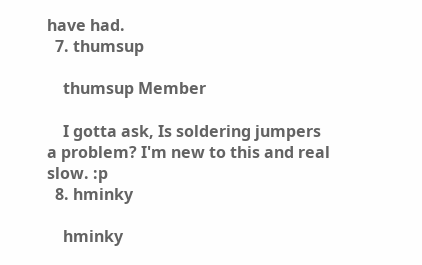have had.
  7. thumsup

    thumsup Member

    I gotta ask, Is soldering jumpers a problem? I'm new to this and real slow. :p
  8. hminky

    hminky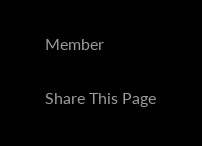Member

Share This Page